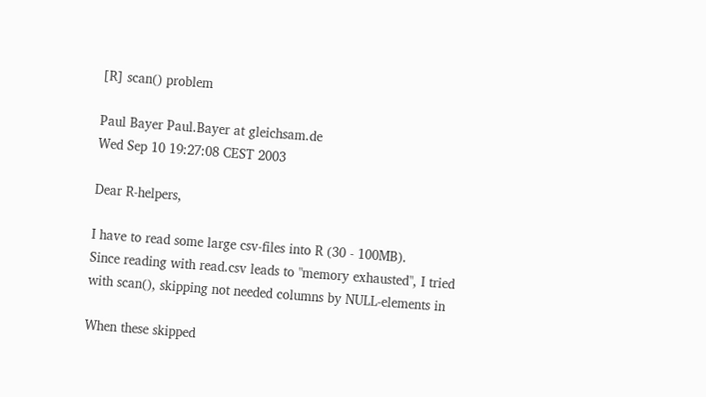[R] scan() problem

Paul Bayer Paul.Bayer at gleichsam.de
Wed Sep 10 19:27:08 CEST 2003

Dear R-helpers,

I have to read some large csv-files into R (30 - 100MB).
Since reading with read.csv leads to "memory exhausted", I tried
with scan(), skipping not needed columns by NULL-elements in

When these skipped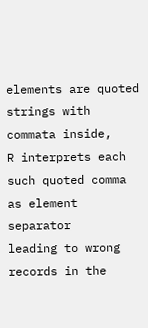elements are quoted strings with commata inside,
R interprets each such quoted comma as element separator
leading to wrong records in the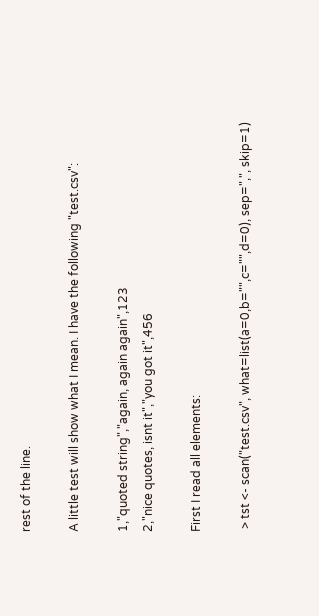rest of the line.

A little test will show what I mean. I have the following "test.csv":

1,"quoted string","again, again again",123
2,"nice quotes, isnt it","you got it",456

First I read all elements:

 > tst <- scan("test.csv", what=list(a=0,b="",c="",d=0), sep=",", skip=1)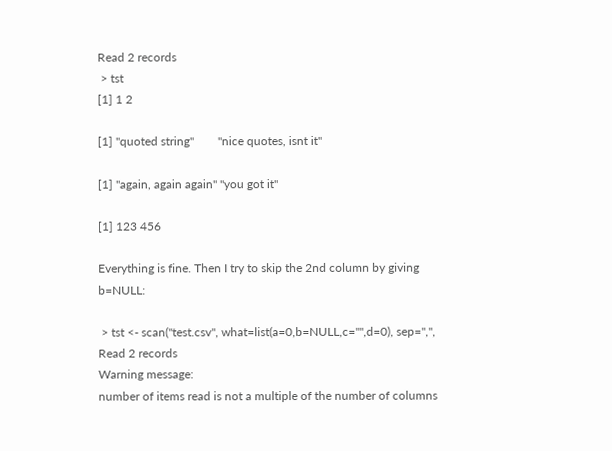Read 2 records
 > tst
[1] 1 2

[1] "quoted string"        "nice quotes, isnt it"

[1] "again, again again" "you got it"

[1] 123 456

Everything is fine. Then I try to skip the 2nd column by giving b=NULL:

 > tst <- scan("test.csv", what=list(a=0,b=NULL,c="",d=0), sep=",",
Read 2 records
Warning message:
number of items read is not a multiple of the number of columns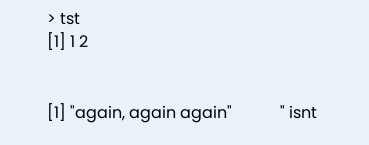> tst
[1] 1 2


[1] "again, again again"            " isnt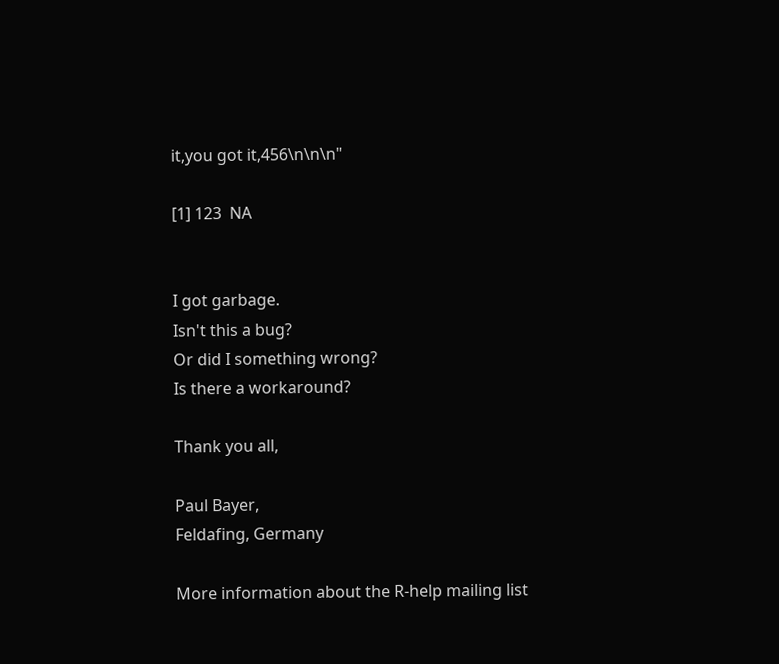it,you got it,456\n\n\n"

[1] 123  NA


I got garbage.
Isn't this a bug?
Or did I something wrong?
Is there a workaround?

Thank you all,

Paul Bayer,
Feldafing, Germany

More information about the R-help mailing list